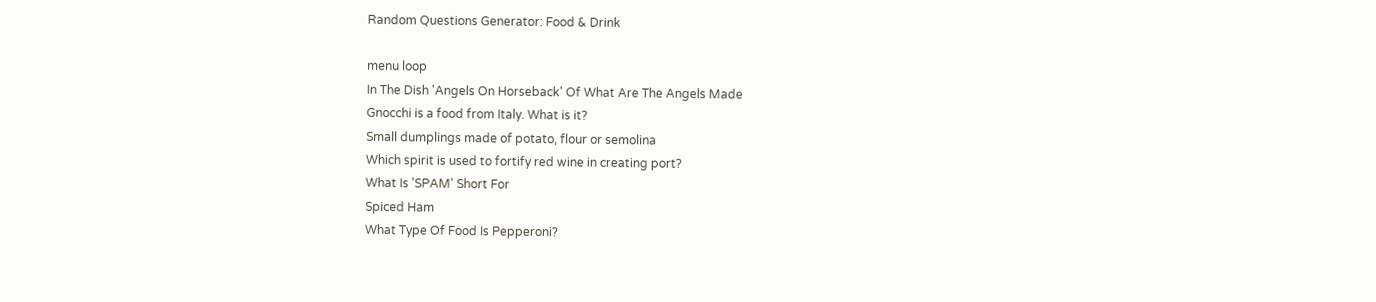Random Questions Generator: Food & Drink

menu loop
In The Dish 'Angels On Horseback' Of What Are The Angels Made
Gnocchi is a food from Italy. What is it?
Small dumplings made of potato, flour or semolina
Which spirit is used to fortify red wine in creating port?
What Is 'SPAM' Short For
Spiced Ham
What Type Of Food Is Pepperoni?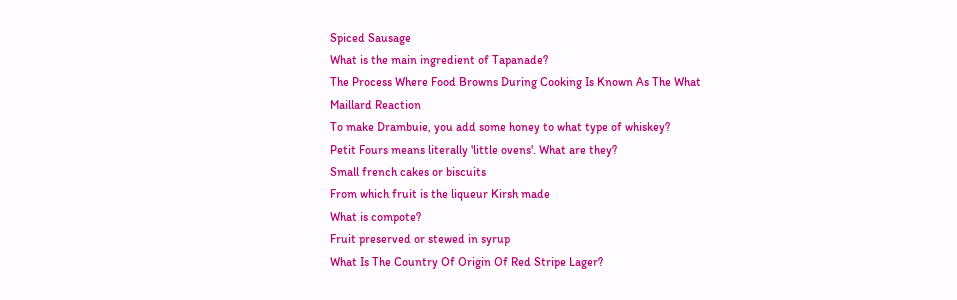Spiced Sausage
What is the main ingredient of Tapanade?
The Process Where Food Browns During Cooking Is Known As The What
Maillard Reaction
To make Drambuie, you add some honey to what type of whiskey?
Petit Fours means literally 'little ovens'. What are they?
Small french cakes or biscuits
From which fruit is the liqueur Kirsh made
What is compote?
Fruit preserved or stewed in syrup
What Is The Country Of Origin Of Red Stripe Lager?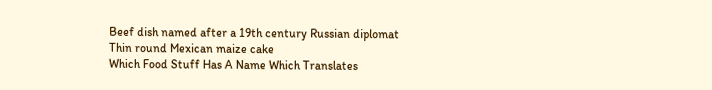Beef dish named after a 19th century Russian diplomat
Thin round Mexican maize cake
Which Food Stuff Has A Name Which Translates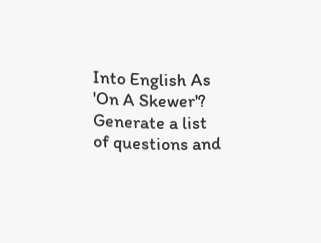Into English As 'On A Skewer'?
Generate a list of questions and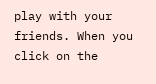play with your friends. When you click on the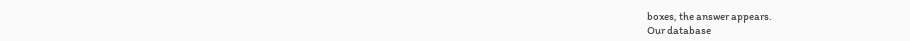boxes, the answer appears.
Our database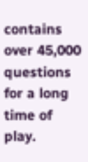contains over 45,000 questions for a long time of play.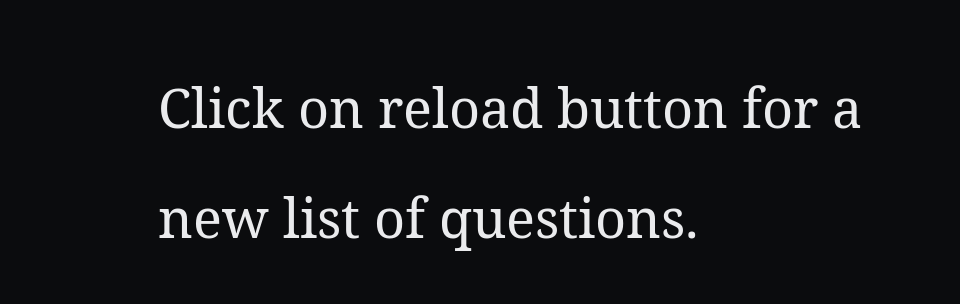Click on reload button for a new list of questions.